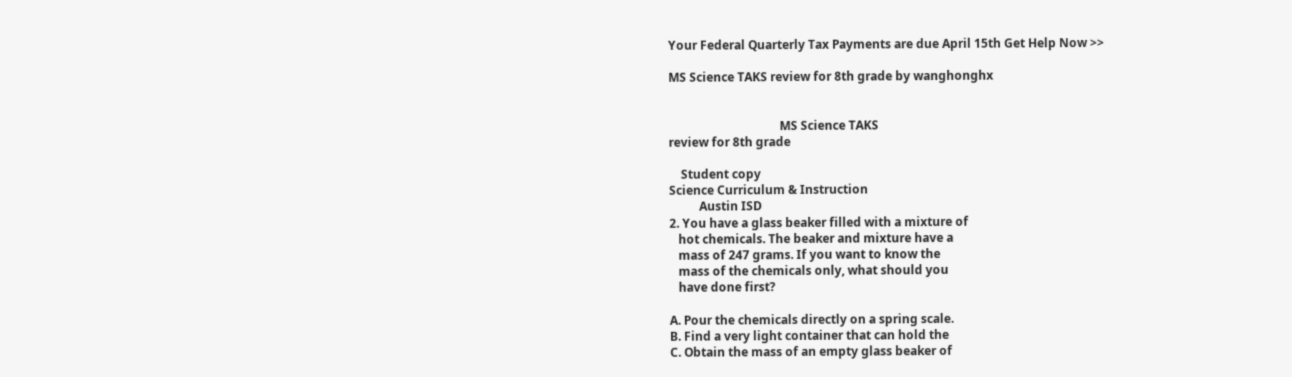Your Federal Quarterly Tax Payments are due April 15th Get Help Now >>

MS Science TAKS review for 8th grade by wanghonghx


                                     MS Science TAKS
review for 8th grade

    Student copy
Science Curriculum & Instruction
          Austin ISD
2. You have a glass beaker filled with a mixture of
   hot chemicals. The beaker and mixture have a
   mass of 247 grams. If you want to know the
   mass of the chemicals only, what should you
   have done first?

A. Pour the chemicals directly on a spring scale.
B. Find a very light container that can hold the
C. Obtain the mass of an empty glass beaker of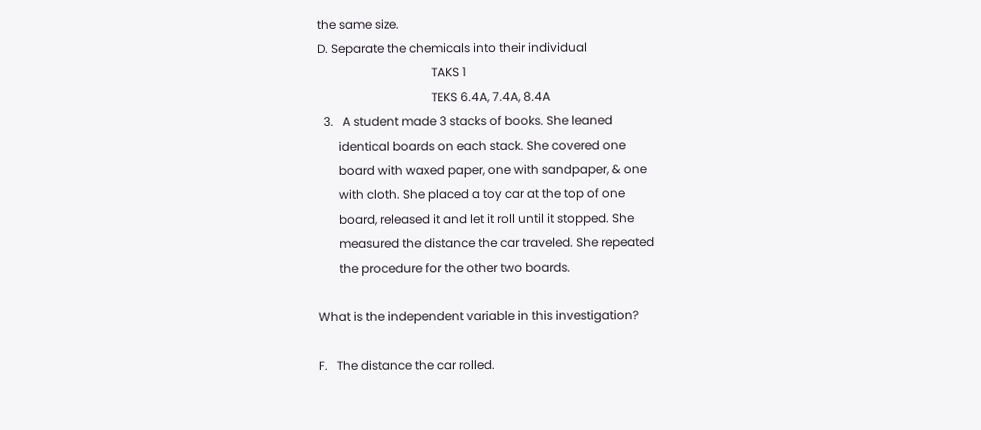the same size.
D. Separate the chemicals into their individual
                                      TAKS 1
                                      TEKS 6.4A, 7.4A, 8.4A
  3.   A student made 3 stacks of books. She leaned
       identical boards on each stack. She covered one
       board with waxed paper, one with sandpaper, & one
       with cloth. She placed a toy car at the top of one
       board, released it and let it roll until it stopped. She
       measured the distance the car traveled. She repeated
       the procedure for the other two boards.

What is the independent variable in this investigation?

F.   The distance the car rolled.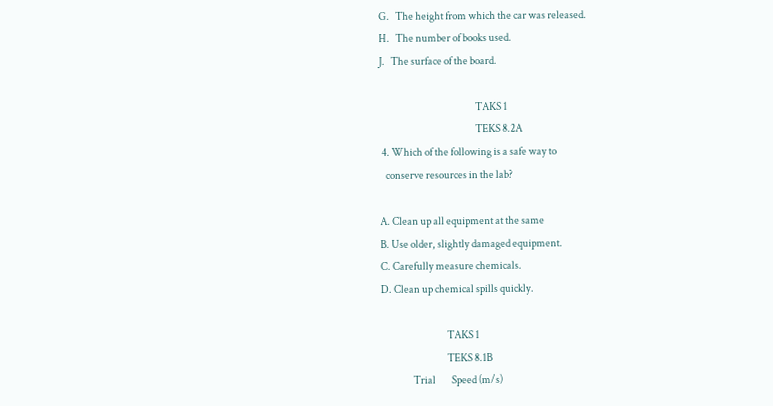G.   The height from which the car was released.
H.   The number of books used.
J.   The surface of the board.

                                                TAKS 1
                                                TEKS 8.2A
 4. Which of the following is a safe way to
   conserve resources in the lab?

A. Clean up all equipment at the same
B. Use older, slightly damaged equipment.
C. Carefully measure chemicals.
D. Clean up chemical spills quickly.

                                 TAKS 1
                                 TEKS 8.1B
                Trial        Speed (m/s)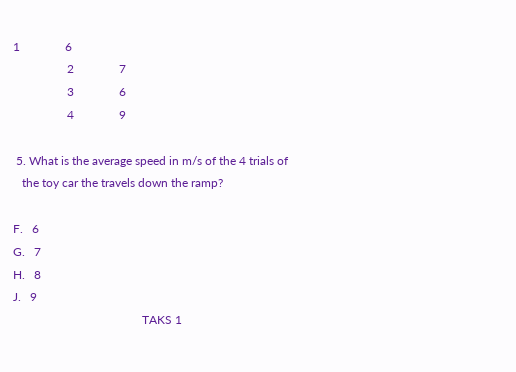1               6
                  2               7
                  3               6
                  4               9

 5. What is the average speed in m/s of the 4 trials of
   the toy car the travels down the ramp?

F.   6
G.   7
H.   8
J.   9
                                           TAKS 1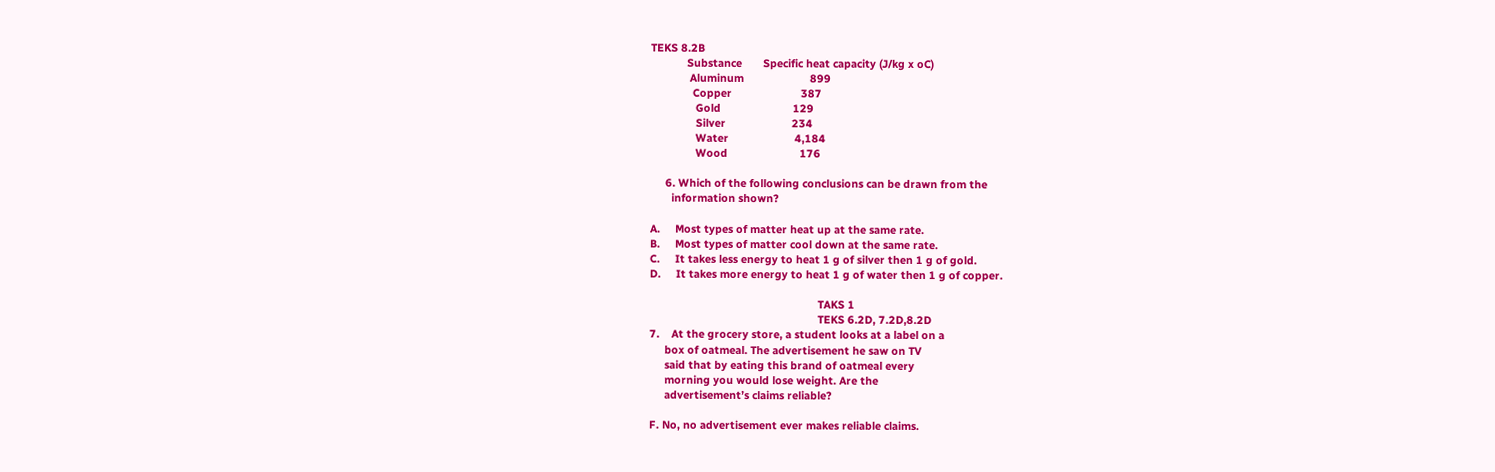TEKS 8.2B
            Substance       Specific heat capacity (J/kg x oC)
             Aluminum                      899
              Copper                       387
               Gold                        129
               Silver                      234
               Water                      4,184
               Wood                        176

     6. Which of the following conclusions can be drawn from the
       information shown?

A.     Most types of matter heat up at the same rate.
B.     Most types of matter cool down at the same rate.
C.     It takes less energy to heat 1 g of silver then 1 g of gold.
D.     It takes more energy to heat 1 g of water then 1 g of copper.

                                                        TAKS 1
                                                        TEKS 6.2D, 7.2D,8.2D
7.    At the grocery store, a student looks at a label on a
     box of oatmeal. The advertisement he saw on TV
     said that by eating this brand of oatmeal every
     morning you would lose weight. Are the
     advertisement’s claims reliable?

F. No, no advertisement ever makes reliable claims.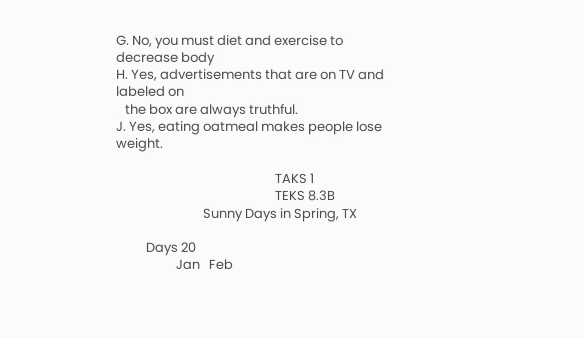G. No, you must diet and exercise to decrease body
H. Yes, advertisements that are on TV and labeled on
   the box are always truthful.
J. Yes, eating oatmeal makes people lose weight.

                                                     TAKS 1
                                                     TEKS 8.3B
                             Sunny Days in Spring, TX

          Days 20
                    Jan   Feb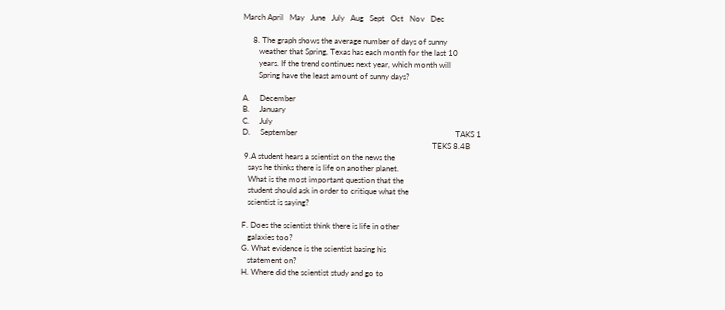March April   May   June   July   Aug   Sept   Oct   Nov   Dec

     8. The graph shows the average number of days of sunny
        weather that Spring, Texas has each month for the last 10
        years. If the trend continues next year, which month will
        Spring have the least amount of sunny days?

A.     December
B.     January
C.     July
D.     September                                                                               TAKS 1
                                                                                               TEKS 8.4B
 9.A student hears a scientist on the news the
   says he thinks there is life on another planet.
   What is the most important question that the
   student should ask in order to critique what the
   scientist is saying?

F. Does the scientist think there is life in other
   galaxies too?
G. What evidence is the scientist basing his
   statement on?
H. Where did the scientist study and go to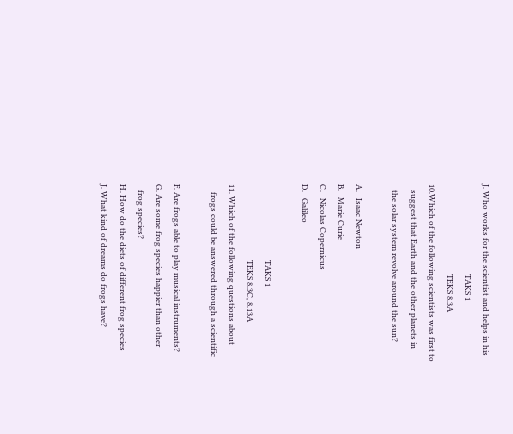J. Who works for the scientist and helps in his
                                             TAKS 1
                                             TEKS 8.3A
10.Which of the following scientists was first to
   suggest that Earth and the other planets in
   the solar system revolve around the sun?

A.   Isaac Newton
B.   Marie Curie
C.   Nicolas Copernicus
D.   Galileo

                                      TAKS 1
                                      TEKS 8.3C, 8.13A
11. Which of the following questions about
    frogs could be answered through a scientific

F. Are frogs able to play musical instruments?
G. Are some frog species happier than other
   frog species?
H. How do the diets of different frog species
J. What kind of dreams do frogs have?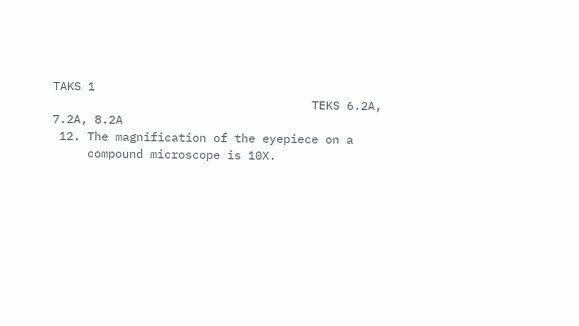TAKS 1
                                     TEKS 6.2A, 7.2A, 8.2A
 12. The magnification of the eyepiece on a
     compound microscope is 10X.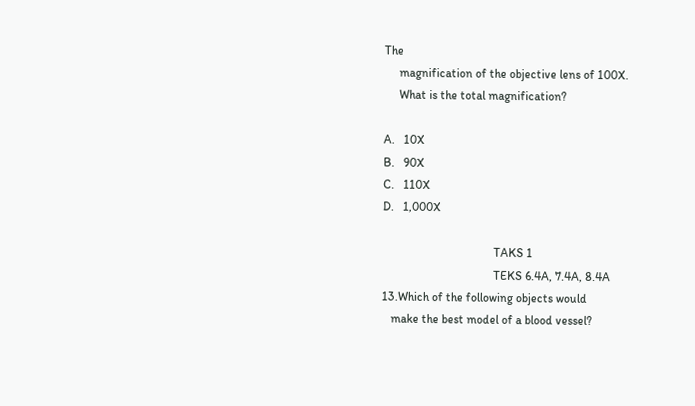The
     magnification of the objective lens of 100X.
     What is the total magnification?

A.   10X
B.   90X
C.   110X
D.   1,000X

                                     TAKS 1
                                     TEKS 6.4A, 7.4A, 8.4A
13.Which of the following objects would
   make the best model of a blood vessel?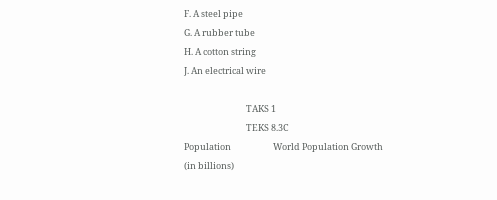F. A steel pipe
G. A rubber tube
H. A cotton string
J. An electrical wire

                               TAKS 1
                               TEKS 8.3C
Population                     World Population Growth
(in billions)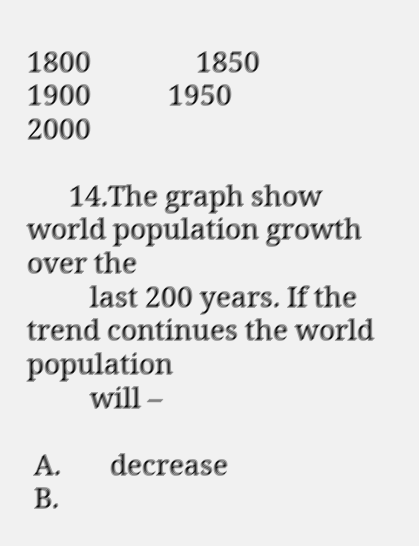1800               1850                1900           1950                2000

      14.The graph show world population growth over the
         last 200 years. If the trend continues the world population
         will –

 A.       decrease
 B.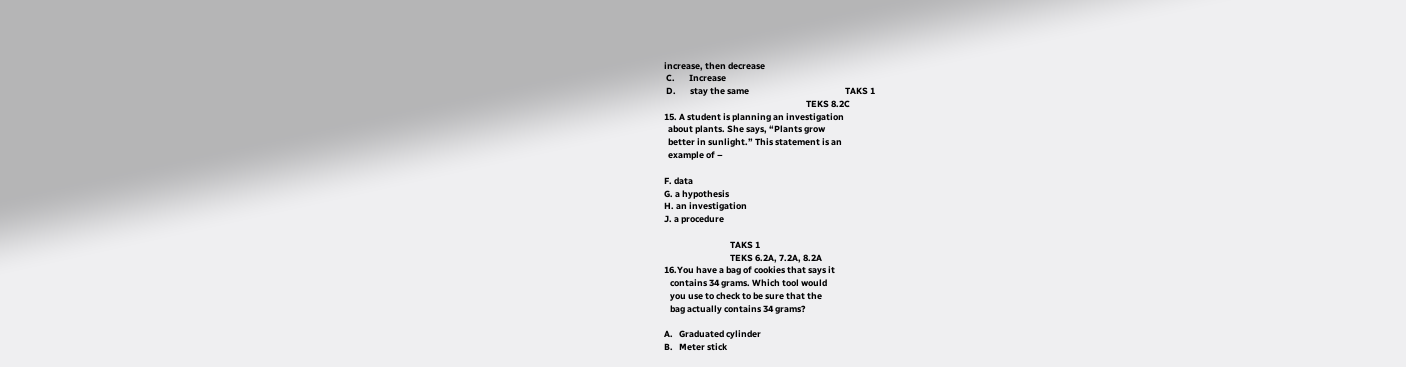increase, then decrease
 C.       Increase
 D.       stay the same                                                TAKS 1
                                                                       TEKS 8.2C
15. A student is planning an investigation
  about plants. She says, “Plants grow
  better in sunlight.” This statement is an
  example of –

F. data
G. a hypothesis
H. an investigation
J. a procedure

                                 TAKS 1
                                 TEKS 6.2A, 7.2A, 8.2A
16.You have a bag of cookies that says it
   contains 34 grams. Which tool would
   you use to check to be sure that the
   bag actually contains 34 grams?

A.   Graduated cylinder
B.   Meter stick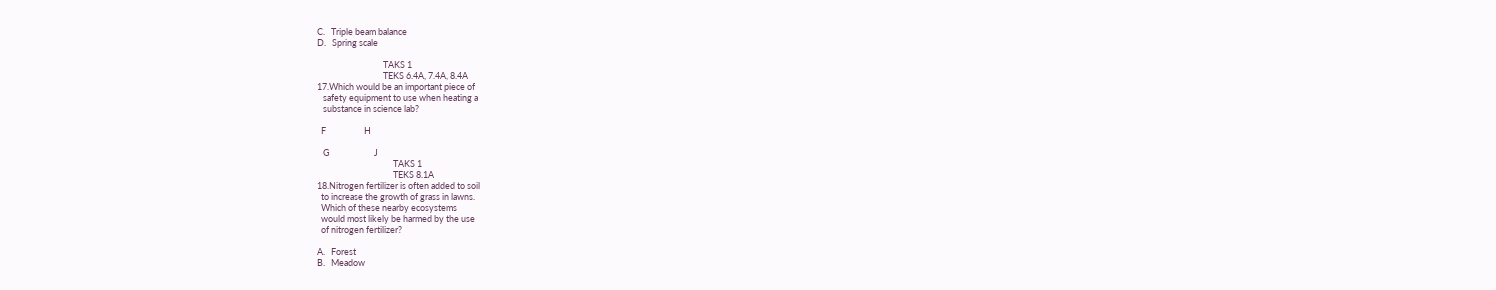C.   Triple beam balance
D.   Spring scale

                                 TAKS 1
                                 TEKS 6.4A, 7.4A, 8.4A
17.Which would be an important piece of
   safety equipment to use when heating a
   substance in science lab?

  F                   H

   G                      J
                                      TAKS 1
                                      TEKS 8.1A
18.Nitrogen fertilizer is often added to soil
  to increase the growth of grass in lawns.
  Which of these nearby ecosystems
  would most likely be harmed by the use
  of nitrogen fertilizer?

A.   Forest
B.   Meadow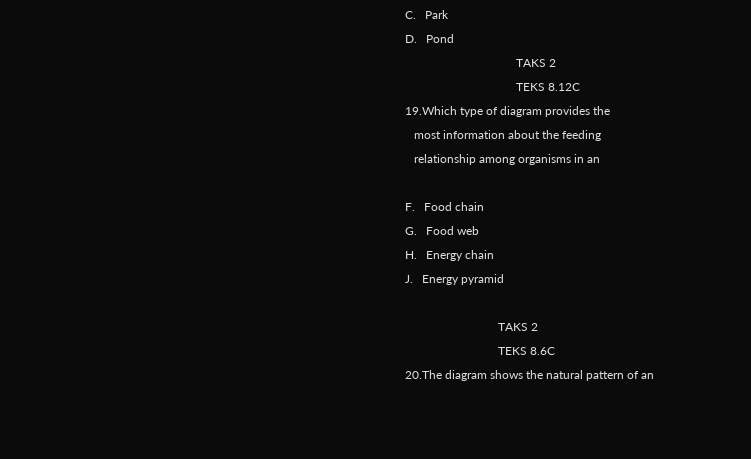C.   Park
D.   Pond
                                     TAKS 2
                                     TEKS 8.12C
19.Which type of diagram provides the
   most information about the feeding
   relationship among organisms in an

F.   Food chain
G.   Food web
H.   Energy chain
J.   Energy pyramid

                               TAKS 2
                               TEKS 8.6C
20.The diagram shows the natural pattern of an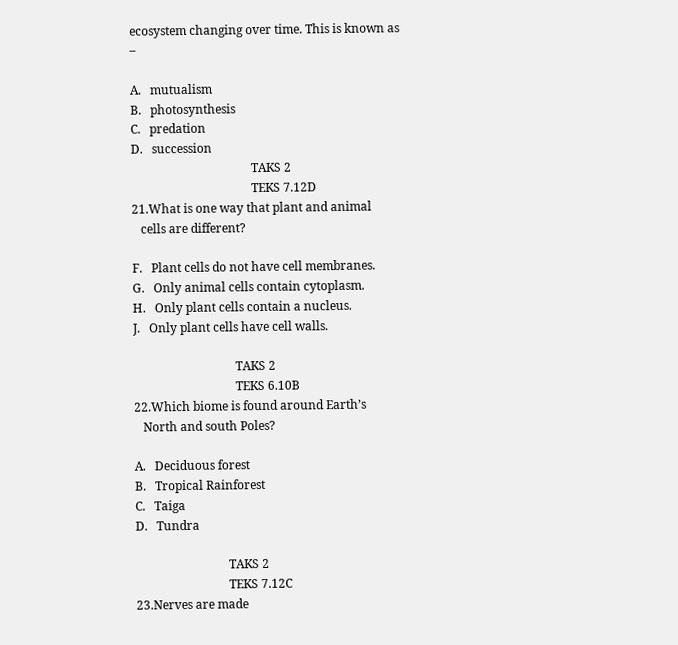ecosystem changing over time. This is known as –

A.   mutualism
B.   photosynthesis
C.   predation
D.   succession
                                        TAKS 2
                                        TEKS 7.12D
21.What is one way that plant and animal
   cells are different?

F.   Plant cells do not have cell membranes.
G.   Only animal cells contain cytoplasm.
H.   Only plant cells contain a nucleus.
J.   Only plant cells have cell walls.

                                  TAKS 2
                                  TEKS 6.10B
22.Which biome is found around Earth’s
   North and south Poles?

A.   Deciduous forest
B.   Tropical Rainforest
C.   Taiga
D.   Tundra

                               TAKS 2
                               TEKS 7.12C
23.Nerves are made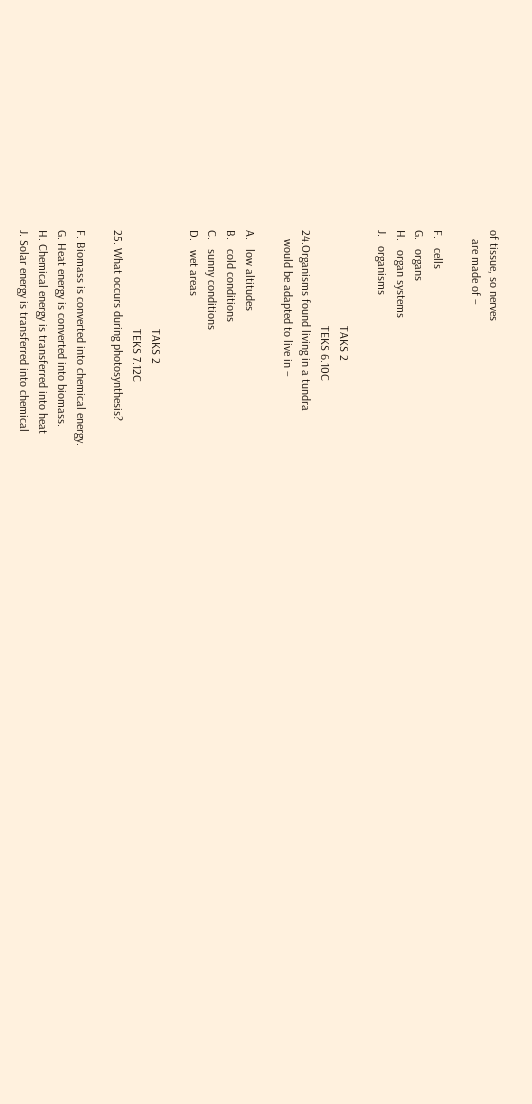of tissue, so nerves
   are made of –

F.   cells
G.   organs
H.   organ systems
J.   organisms

                                TAKS 2
                                TEKS 6.10C
24.Organisms found living in a tundra
   would be adapted to live in –

A.   low altitudes
B.   cold conditions
C.   sunny conditions
D.   wet areas

                                 TAKS 2
                                 TEKS 7.12C
25. What occurs during photosynthesis?

F. Biomass is converted into chemical energy.
G. Heat energy is converted into biomass.
H. Chemical energy is transferred into heat
J. Solar energy is transferred into chemical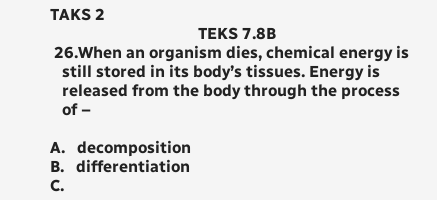TAKS 2
                                     TEKS 7.8B
 26.When an organism dies, chemical energy is
   still stored in its body’s tissues. Energy is
   released from the body through the process
   of –

A.   decomposition
B.   differentiation
C.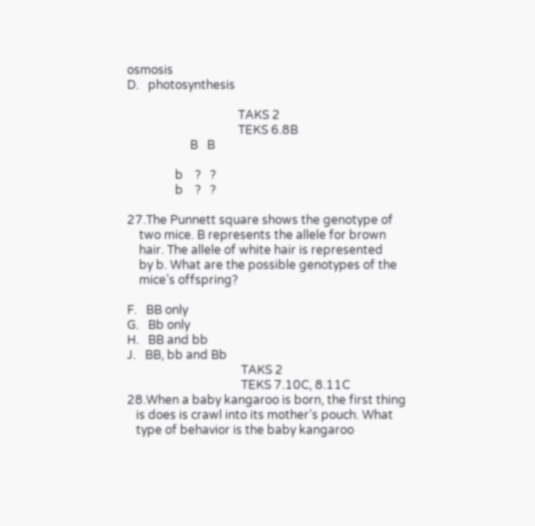osmosis
D.   photosynthesis

                                     TAKS 2
                                     TEKS 6.8B
                     B   B

                b    ?   ?
                b    ?   ?

27.The Punnett square shows the genotype of
    two mice. B represents the allele for brown
    hair. The allele of white hair is represented
    by b. What are the possible genotypes of the
    mice’s offspring?

F.   BB only
G.   Bb only
H.   BB and bb
J.   BB, bb and Bb
                                      TAKS 2
                                      TEKS 7.10C, 8.11C
28.When a baby kangaroo is born, the first thing
   is does is crawl into its mother’s pouch. What
   type of behavior is the baby kangaroo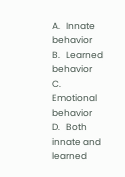A.   Innate behavior
B.   Learned behavior
C.   Emotional behavior
D.   Both innate and learned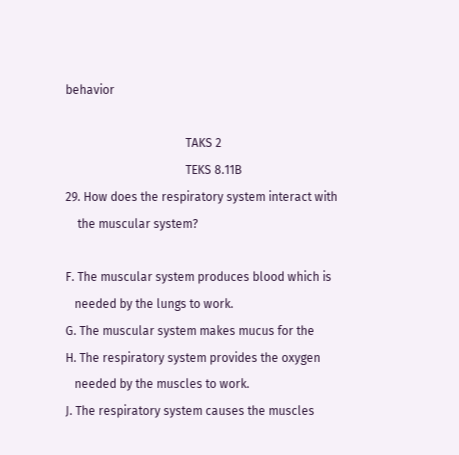behavior

                                        TAKS 2
                                        TEKS 8.11B
29. How does the respiratory system interact with
    the muscular system?

F. The muscular system produces blood which is
   needed by the lungs to work.
G. The muscular system makes mucus for the
H. The respiratory system provides the oxygen
   needed by the muscles to work.
J. The respiratory system causes the muscles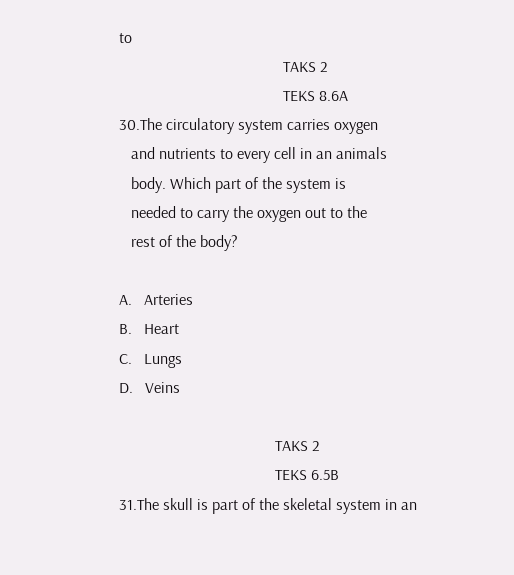to
                                         TAKS 2
                                         TEKS 8.6A
30.The circulatory system carries oxygen
   and nutrients to every cell in an animals
   body. Which part of the system is
   needed to carry the oxygen out to the
   rest of the body?

A.   Arteries
B.   Heart
C.   Lungs
D.   Veins

                                       TAKS 2
                                       TEKS 6.5B
31.The skull is part of the skeletal system in an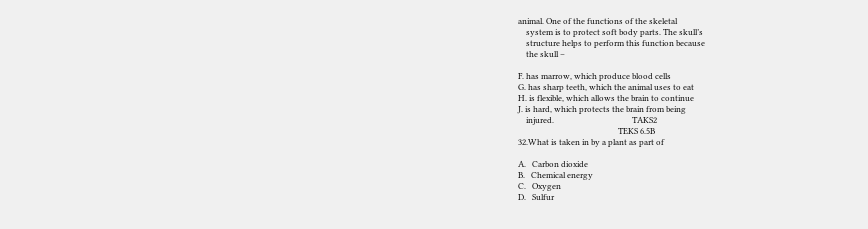animal. One of the functions of the skeletal
    system is to protect soft body parts. The skull’s
    structure helps to perform this function because
    the skull –

F. has marrow, which produce blood cells
G. has sharp teeth, which the animal uses to eat
H. is flexible, which allows the brain to continue
J. is hard, which protects the brain from being
    injured.                                       TAKS2
                                                  TEKS 6.5B
32.What is taken in by a plant as part of

A.   Carbon dioxide
B.   Chemical energy
C.   Oxygen
D.   Sulfur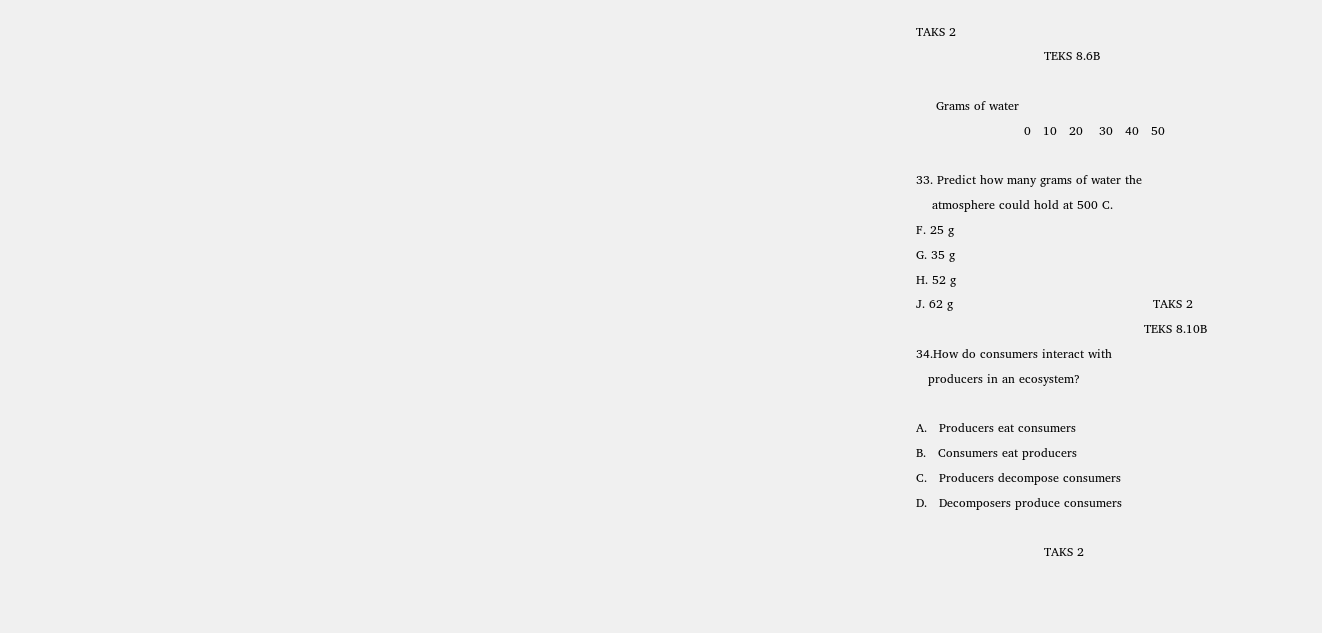TAKS 2
                                TEKS 8.6B

     Grams of water
                           0   10   20    30   40   50

33. Predict how many grams of water the
    atmosphere could hold at 500 C.
F. 25 g
G. 35 g
H. 52 g
J. 62 g                                                  TAKS 2
                                                         TEKS 8.10B
34.How do consumers interact with
   producers in an ecosystem?

A.   Producers eat consumers
B.   Consumers eat producers
C.   Producers decompose consumers
D.   Decomposers produce consumers

                                TAKS 2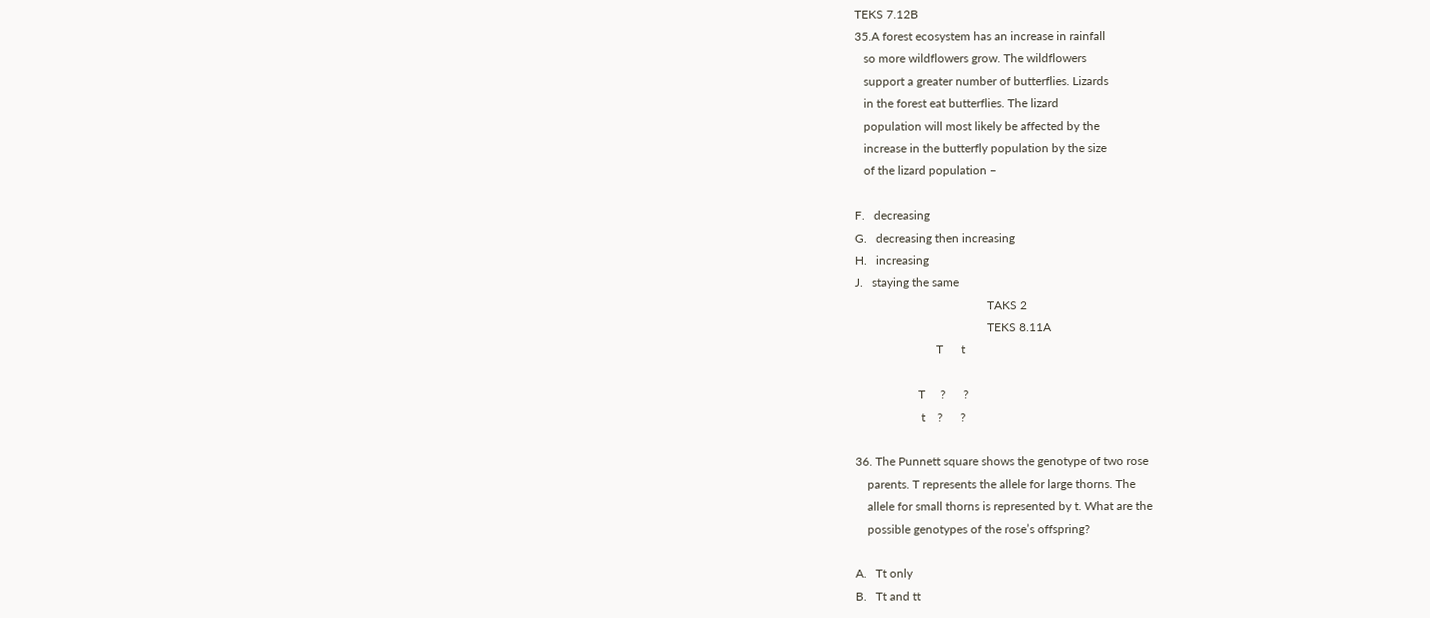TEKS 7.12B
35.A forest ecosystem has an increase in rainfall
   so more wildflowers grow. The wildflowers
   support a greater number of butterflies. Lizards
   in the forest eat butterflies. The lizard
   population will most likely be affected by the
   increase in the butterfly population by the size
   of the lizard population –

F.   decreasing
G.   decreasing then increasing
H.   increasing
J.   staying the same
                                            TAKS 2
                                            TEKS 8.11A
                           T      t

                     T     ?      ?
                      t    ?      ?

36. The Punnett square shows the genotype of two rose
    parents. T represents the allele for large thorns. The
    allele for small thorns is represented by t. What are the
    possible genotypes of the rose’s offspring?

A.   Tt only
B.   Tt and tt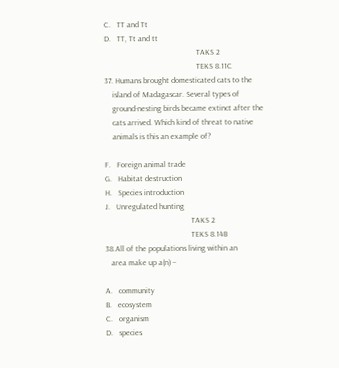C.   TT and Tt
D.   TT, Tt and tt
                                              TAKS 2
                                              TEKS 8.11C
37. Humans brought domesticated cats to the
    island of Madagascar. Several types of
    ground-nesting birds became extinct after the
    cats arrived. Which kind of threat to native
    animals is this an example of?

F.   Foreign animal trade
G.   Habitat destruction
H.   Species introduction
J.   Unregulated hunting
                                           TAKS 2
                                           TEKS 8.14B
38.All of the populations living within an
   area make up a(n) –

A.   community
B.   ecosystem
C.   organism
D.   species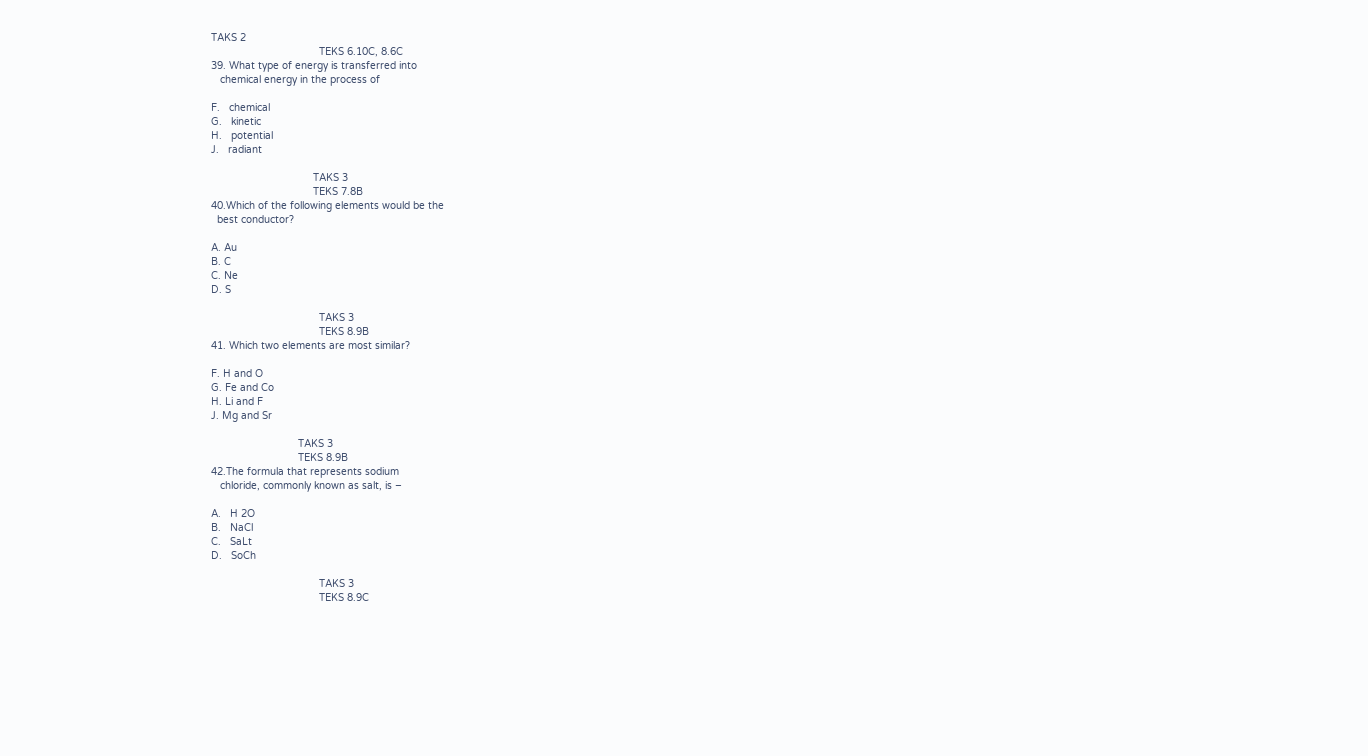TAKS 2
                                    TEKS 6.10C, 8.6C
39. What type of energy is transferred into
   chemical energy in the process of

F.   chemical
G.   kinetic
H.   potential
J.   radiant

                                  TAKS 3
                                  TEKS 7.8B
40.Which of the following elements would be the
  best conductor?

A. Au
B. C
C. Ne
D. S

                                    TAKS 3
                                    TEKS 8.9B
41. Which two elements are most similar?

F. H and O
G. Fe and Co
H. Li and F
J. Mg and Sr

                             TAKS 3
                             TEKS 8.9B
42.The formula that represents sodium
   chloride, commonly known as salt, is –

A.   H 2O
B.   NaCl
C.   SaLt
D.   SoCh

                                    TAKS 3
                                    TEKS 8.9C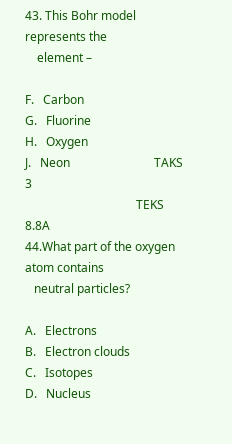43. This Bohr model represents the
    element –

F.   Carbon
G.   Fluorine
H.   Oxygen
J.   Neon                            TAKS 3
                                     TEKS 8.8A
44.What part of the oxygen atom contains
   neutral particles?

A.   Electrons
B.   Electron clouds
C.   Isotopes
D.   Nucleus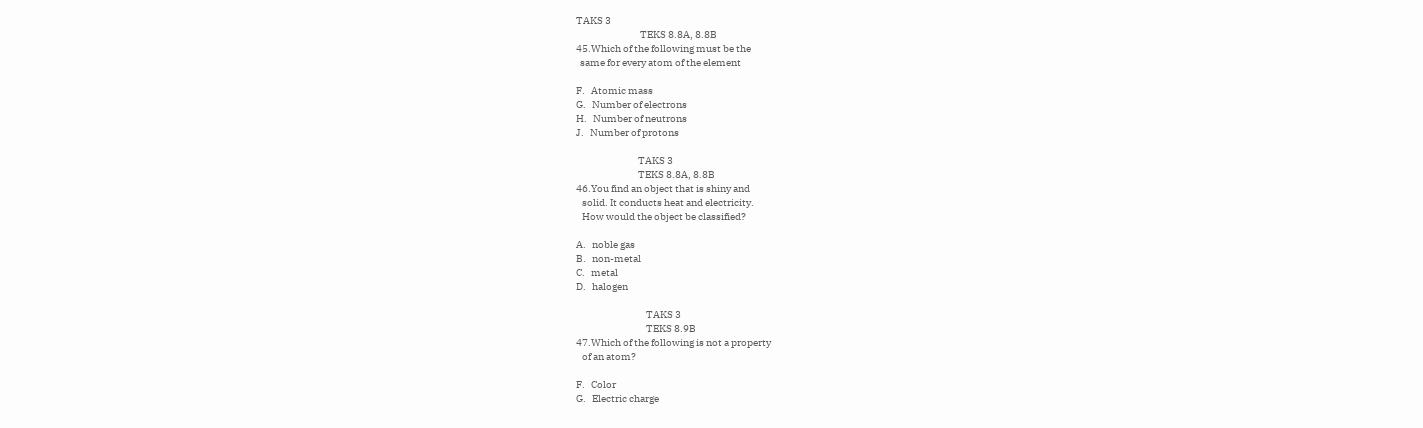TAKS 3
                                TEKS 8.8A, 8.8B
45.Which of the following must be the
  same for every atom of the element

F.   Atomic mass
G.   Number of electrons
H.   Number of neutrons
J.   Number of protons

                               TAKS 3
                               TEKS 8.8A, 8.8B
46.You find an object that is shiny and
   solid. It conducts heat and electricity.
   How would the object be classified?

A.   noble gas
B.   non-metal
C.   metal
D.   halogen

                                   TAKS 3
                                   TEKS 8.9B
47.Which of the following is not a property
   of an atom?

F.   Color
G.   Electric charge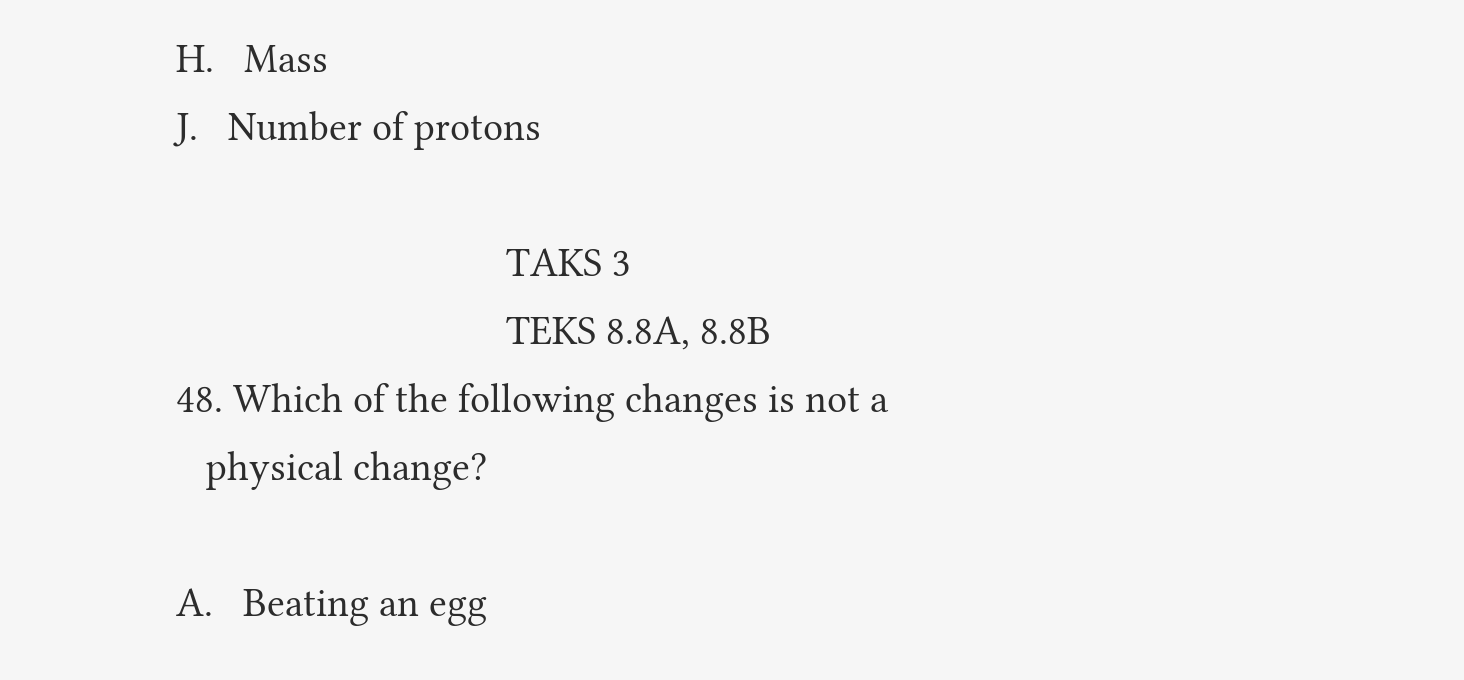H.   Mass
J.   Number of protons

                                 TAKS 3
                                 TEKS 8.8A, 8.8B
48. Which of the following changes is not a
   physical change?

A.   Beating an egg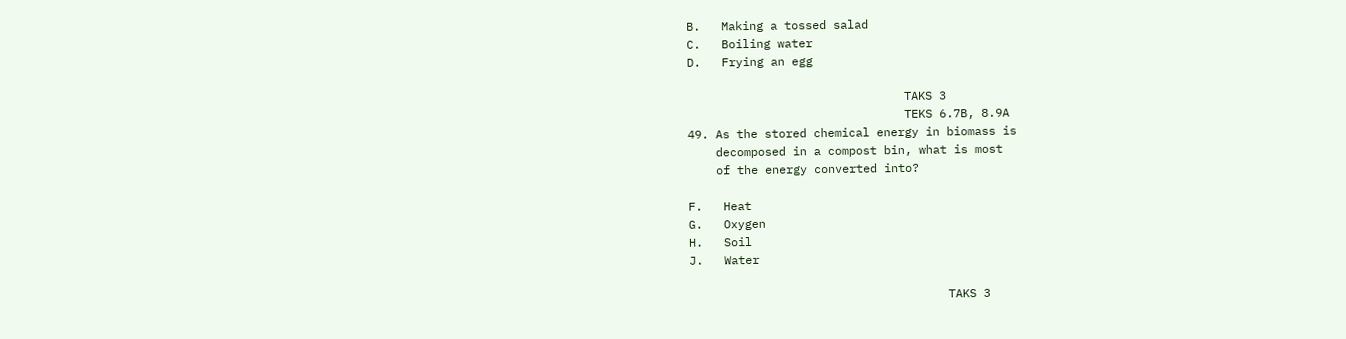B.   Making a tossed salad
C.   Boiling water
D.   Frying an egg

                               TAKS 3
                               TEKS 6.7B, 8.9A
49. As the stored chemical energy in biomass is
    decomposed in a compost bin, what is most
    of the energy converted into?

F.   Heat
G.   Oxygen
H.   Soil
J.   Water

                                     TAKS 3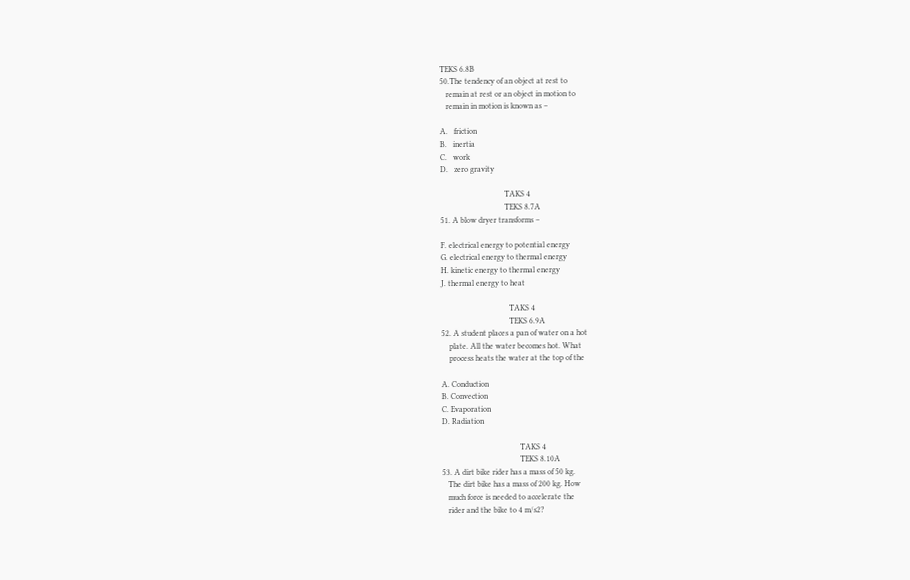TEKS 6.8B
50.The tendency of an object at rest to
   remain at rest or an object in motion to
   remain in motion is known as –

A.   friction
B.   inertia
C.   work
D.   zero gravity

                                TAKS 4
                                TEKS 8.7A
51. A blow dryer transforms –

F. electrical energy to potential energy
G. electrical energy to thermal energy
H. kinetic energy to thermal energy
J. thermal energy to heat

                                  TAKS 4
                                  TEKS 6.9A
52. A student places a pan of water on a hot
    plate. All the water becomes hot. What
    process heats the water at the top of the

A. Conduction
B. Convection
C. Evaporation
D. Radiation

                                       TAKS 4
                                       TEKS 8.10A
53. A dirt bike rider has a mass of 50 kg.
   The dirt bike has a mass of 200 kg. How
   much force is needed to accelerate the
   rider and the bike to 4 m/s2?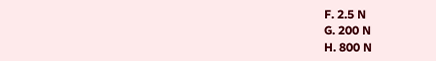F. 2.5 N
G. 200 N
H. 800 N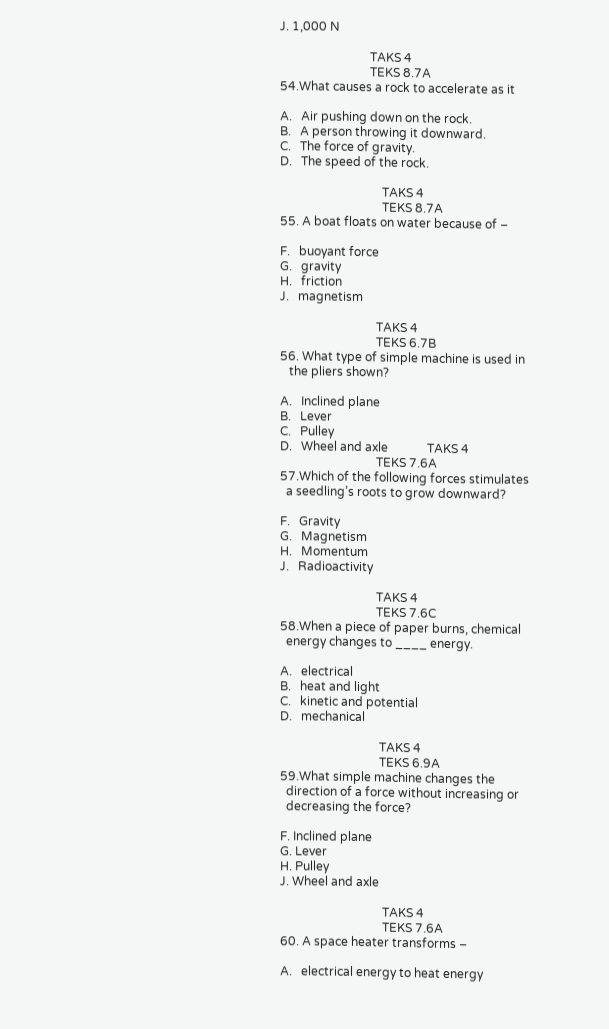J. 1,000 N

                              TAKS 4
                              TEKS 8.7A
54.What causes a rock to accelerate as it

A.   Air pushing down on the rock.
B.   A person throwing it downward.
C.   The force of gravity.
D.   The speed of the rock.

                                  TAKS 4
                                  TEKS 8.7A
55. A boat floats on water because of –

F.   buoyant force
G.   gravity
H.   friction
J.   magnetism

                                TAKS 4
                                TEKS 6.7B
56. What type of simple machine is used in
   the pliers shown?

A.   Inclined plane
B.   Lever
C.   Pulley
D.   Wheel and axle             TAKS 4
                                TEKS 7.6A
57.Which of the following forces stimulates
  a seedling’s roots to grow downward?

F.   Gravity
G.   Magnetism
H.   Momentum
J.   Radioactivity

                                TAKS 4
                                TEKS 7.6C
58.When a piece of paper burns, chemical
  energy changes to ____ energy.

A.   electrical
B.   heat and light
C.   kinetic and potential
D.   mechanical

                                 TAKS 4
                                 TEKS 6.9A
59.What simple machine changes the
  direction of a force without increasing or
  decreasing the force?

F. Inclined plane
G. Lever
H. Pulley
J. Wheel and axle

                                  TAKS 4
                                  TEKS 7.6A
60. A space heater transforms –

A.   electrical energy to heat energy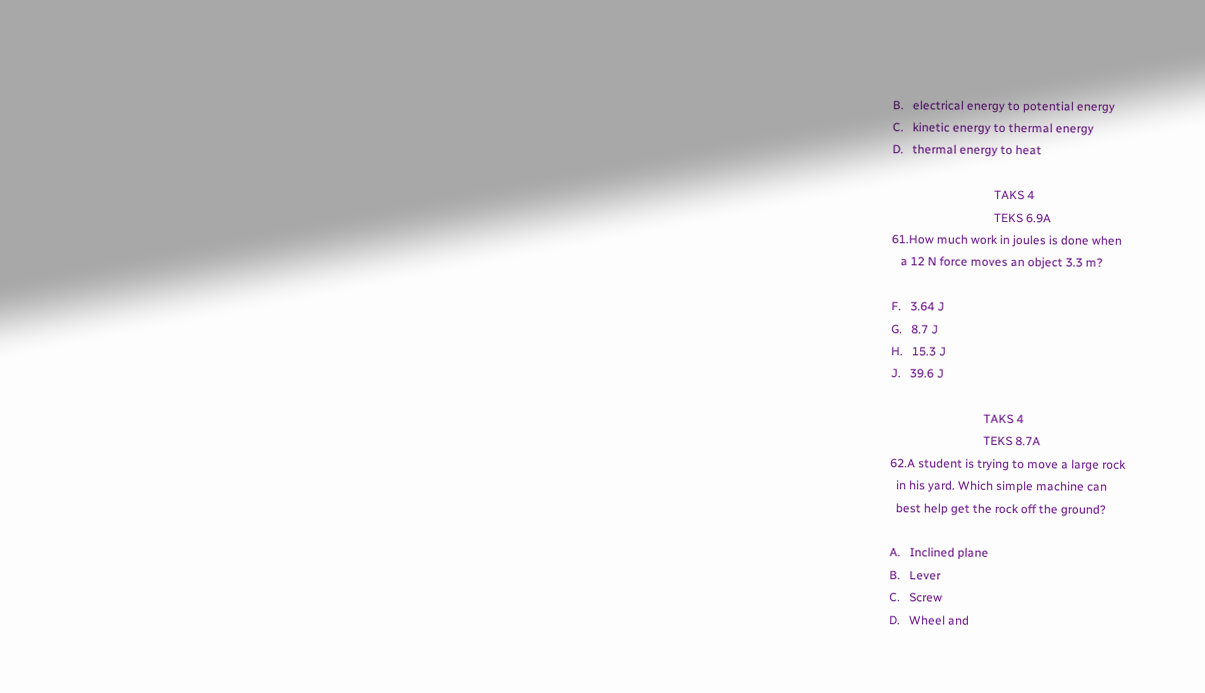B.   electrical energy to potential energy
C.   kinetic energy to thermal energy
D.   thermal energy to heat

                                  TAKS 4
                                  TEKS 6.9A
61.How much work in joules is done when
   a 12 N force moves an object 3.3 m?

F.   3.64 J
G.   8.7 J
H.   15.3 J
J.   39.6 J

                               TAKS 4
                               TEKS 8.7A
62.A student is trying to move a large rock
  in his yard. Which simple machine can
  best help get the rock off the ground?

A.   Inclined plane
B.   Lever
C.   Screw
D.   Wheel and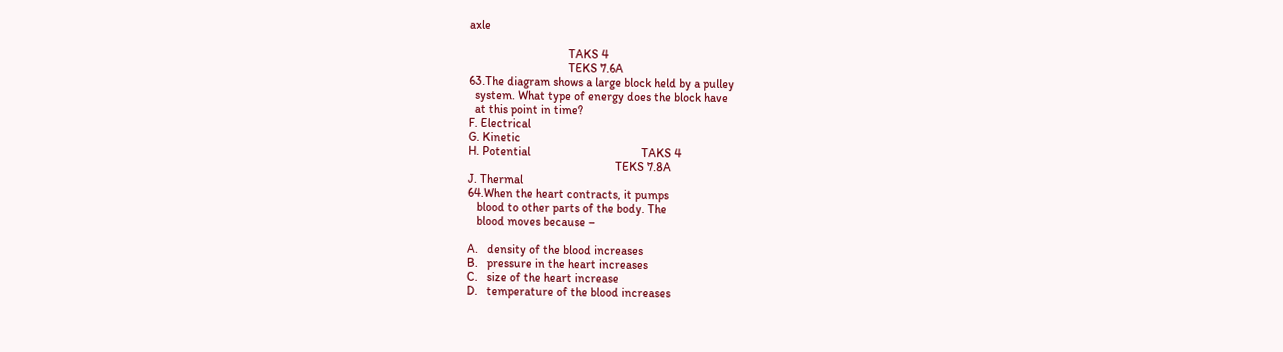axle

                                 TAKS 4
                                 TEKS 7.6A
63.The diagram shows a large block held by a pulley
  system. What type of energy does the block have
  at this point in time?
F. Electrical
G. Kinetic
H. Potential                                     TAKS 4
                                                 TEKS 7.8A
J. Thermal
64.When the heart contracts, it pumps
   blood to other parts of the body. The
   blood moves because –

A.   density of the blood increases
B.   pressure in the heart increases
C.   size of the heart increase
D.   temperature of the blood increases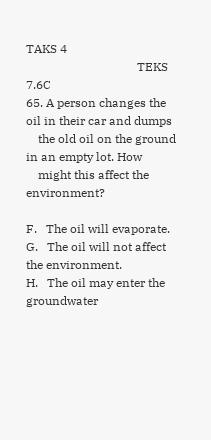TAKS 4
                                     TEKS 7.6C
65. A person changes the oil in their car and dumps
    the old oil on the ground in an empty lot. How
    might this affect the environment?

F.   The oil will evaporate.
G.   The oil will not affect the environment.
H.   The oil may enter the groundwater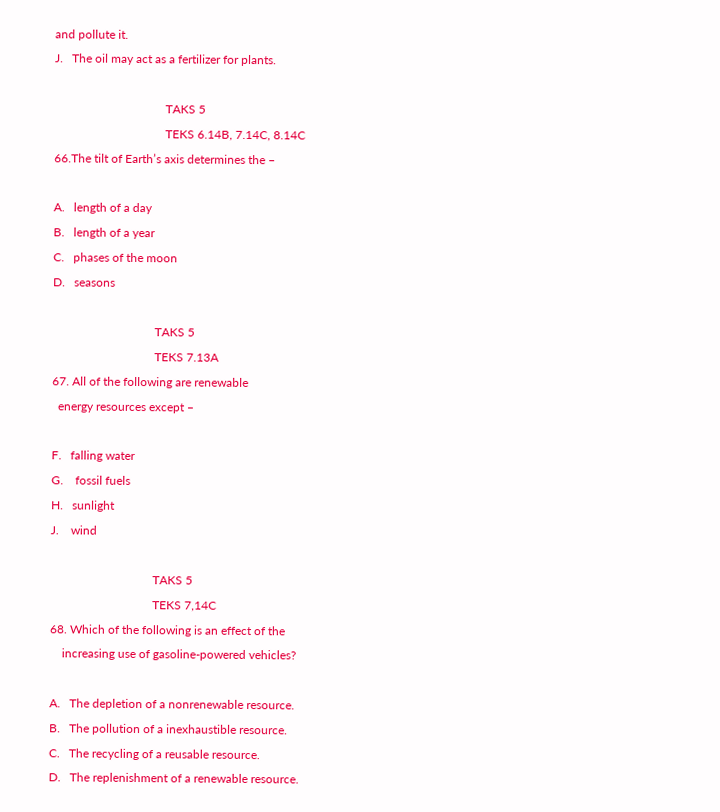and pollute it.
J.   The oil may act as a fertilizer for plants.

                                     TAKS 5
                                     TEKS 6.14B, 7.14C, 8.14C
66.The tilt of Earth’s axis determines the –

A.   length of a day
B.   length of a year
C.   phases of the moon
D.   seasons

                                  TAKS 5
                                  TEKS 7.13A
67. All of the following are renewable
  energy resources except –

F.   falling water
G.    fossil fuels
H.   sunlight
J.    wind

                                  TAKS 5
                                  TEKS 7,14C
68. Which of the following is an effect of the
    increasing use of gasoline-powered vehicles?

A.   The depletion of a nonrenewable resource.
B.   The pollution of a inexhaustible resource.
C.   The recycling of a reusable resource.
D.   The replenishment of a renewable resource.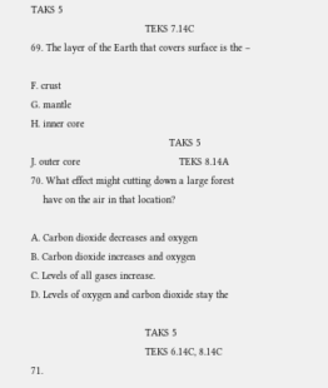TAKS 5
                                      TEKS 7.14C
69. The layer of the Earth that covers surface is the –

F. crust
G. mantle
H. inner core
                                              TAKS 5
J. outer core                                 TEKS 8.14A
70. What effect might cutting down a large forest
    have on the air in that location?

A. Carbon dioxide decreases and oxygen
B. Carbon dioxide increases and oxygen
C. Levels of all gases increase.
D. Levels of oxygen and carbon dioxide stay the

                                      TAKS 5
                                      TEKS 6.14C, 8.14C
71.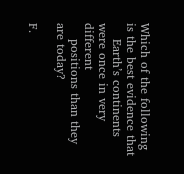Which of the following is the best evidence that
    Earth’s continents were once in very different
    positions than they are today?

F.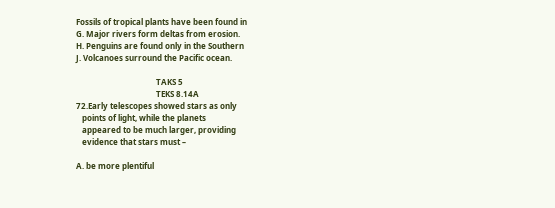Fossils of tropical plants have been found in
G. Major rivers form deltas from erosion.
H. Penguins are found only in the Southern
J. Volcanoes surround the Pacific ocean.

                                        TAKS 5
                                        TEKS 8.14A
72.Early telescopes showed stars as only
   points of light, while the planets
   appeared to be much larger, providing
   evidence that stars must –

A. be more plentiful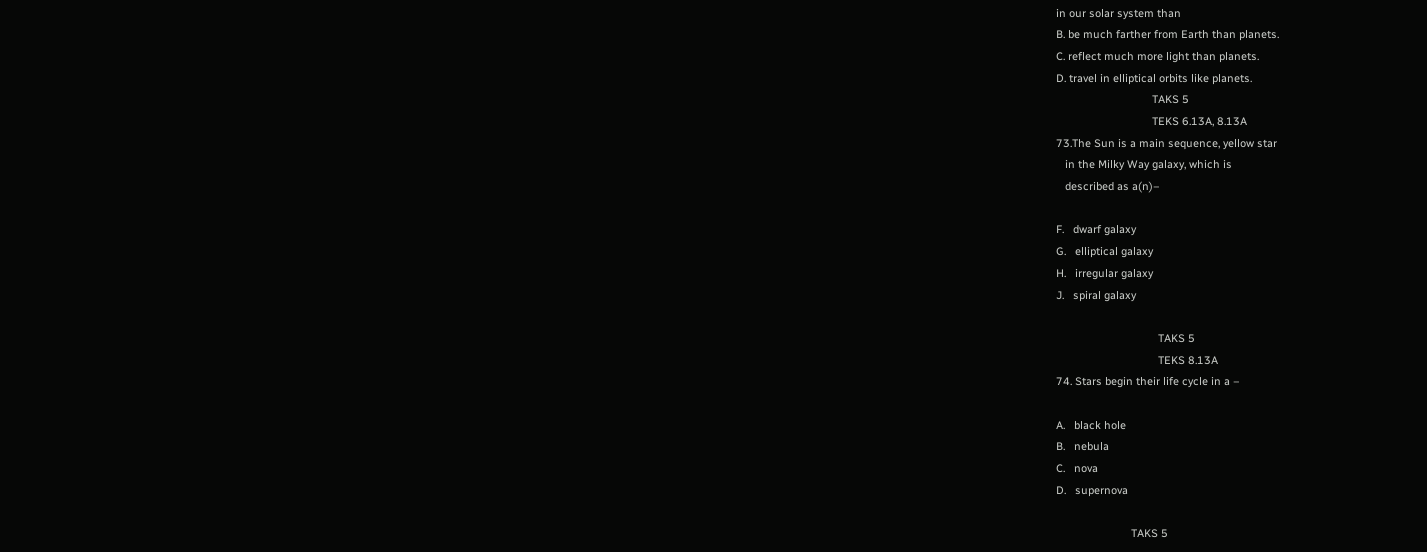in our solar system than
B. be much farther from Earth than planets.
C. reflect much more light than planets.
D. travel in elliptical orbits like planets.
                                TAKS 5
                                TEKS 6.13A, 8.13A
73.The Sun is a main sequence, yellow star
   in the Milky Way galaxy, which is
   described as a(n)–

F.   dwarf galaxy
G.   elliptical galaxy
H.   irregular galaxy
J.   spiral galaxy

                                  TAKS 5
                                  TEKS 8.13A
74. Stars begin their life cycle in a –

A.   black hole
B.   nebula
C.   nova
D.   supernova

                         TAKS 5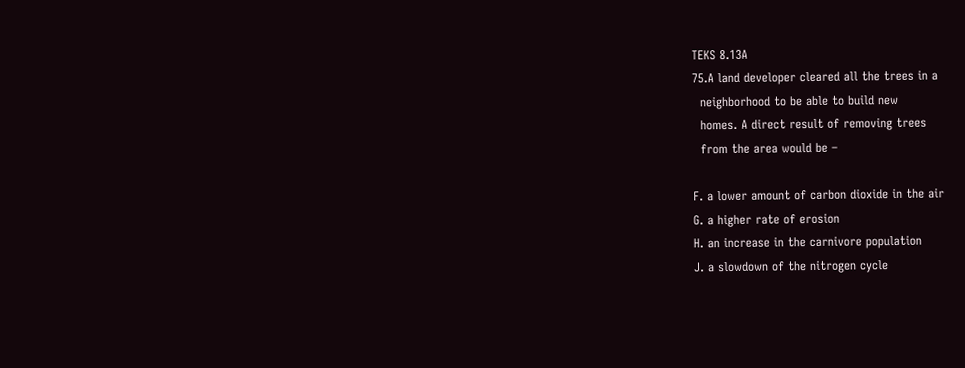TEKS 8.13A
75.A land developer cleared all the trees in a
  neighborhood to be able to build new
  homes. A direct result of removing trees
  from the area would be –

F. a lower amount of carbon dioxide in the air
G. a higher rate of erosion
H. an increase in the carnivore population
J. a slowdown of the nitrogen cycle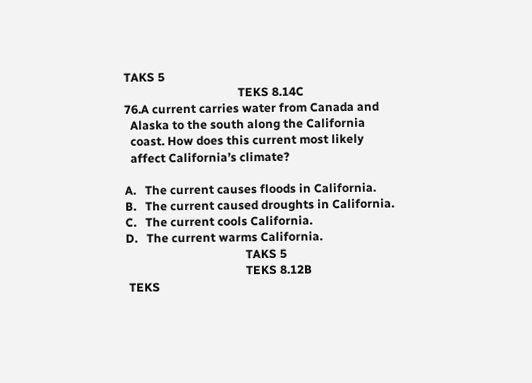TAKS 5
                                      TEKS 8.14C
76.A current carries water from Canada and
  Alaska to the south along the California
  coast. How does this current most likely
  affect California’s climate?

A.   The current causes floods in California.
B.   The current caused droughts in California.
C.   The current cools California.
D.   The current warms California.
                                        TAKS 5
                                        TEKS 8.12B
 TEKS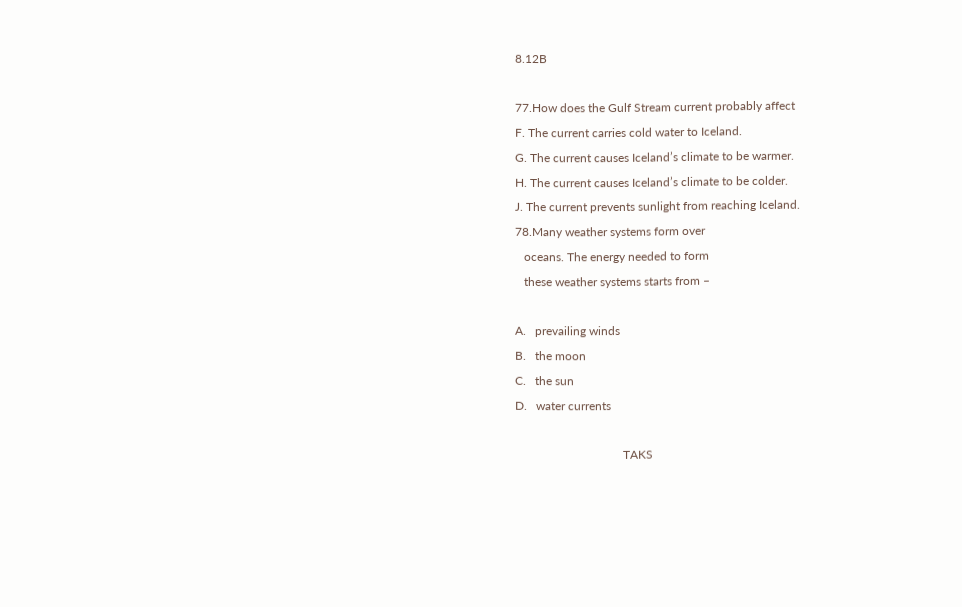8.12B

77.How does the Gulf Stream current probably affect
F. The current carries cold water to Iceland.
G. The current causes Iceland’s climate to be warmer.
H. The current causes Iceland’s climate to be colder.
J. The current prevents sunlight from reaching Iceland.
78.Many weather systems form over
   oceans. The energy needed to form
   these weather systems starts from –

A.   prevailing winds
B.   the moon
C.   the sun
D.   water currents

                                    TAKS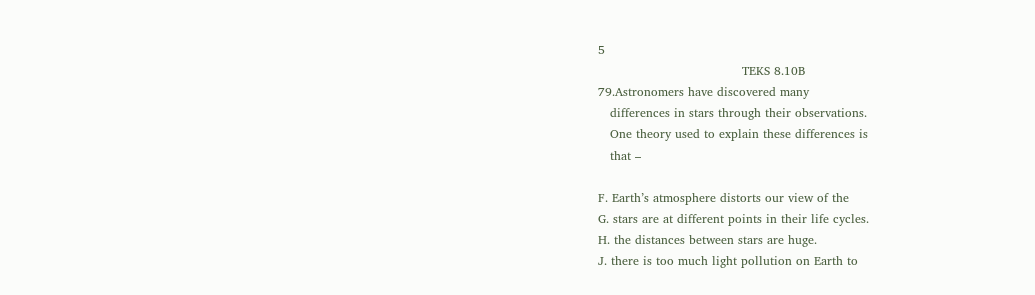5
                                    TEKS 8.10B
79.Astronomers have discovered many
   differences in stars through their observations.
   One theory used to explain these differences is
   that –

F. Earth’s atmosphere distorts our view of the
G. stars are at different points in their life cycles.
H. the distances between stars are huge.
J. there is too much light pollution on Earth to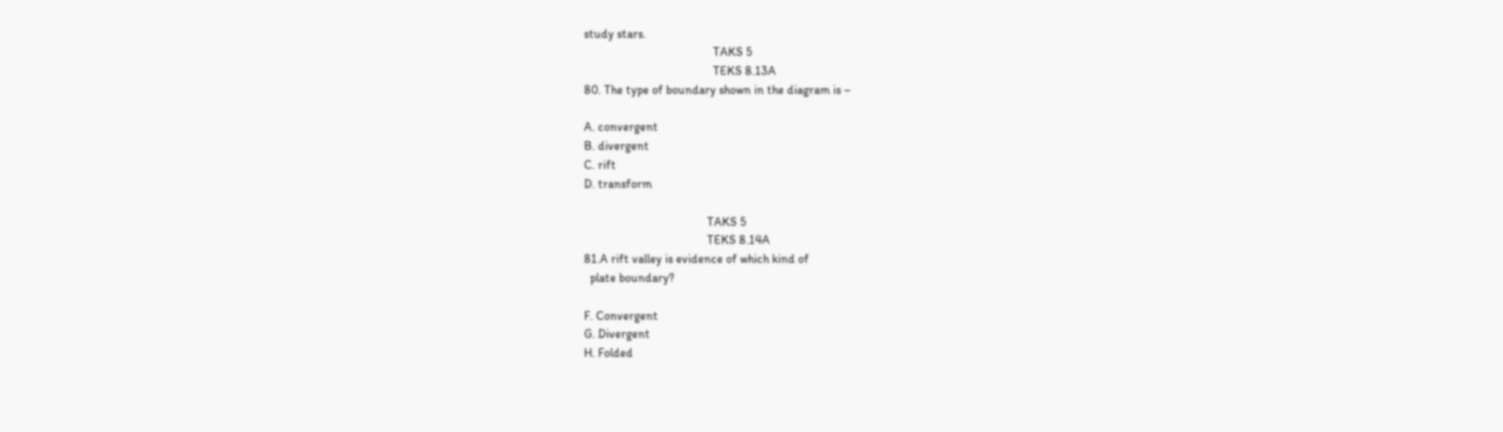study stars.
                                           TAKS 5
                                           TEKS 8.13A
80. The type of boundary shown in the diagram is –

A. convergent
B. divergent
C. rift
D. transform

                                         TAKS 5
                                         TEKS 8.14A
81.A rift valley is evidence of which kind of
  plate boundary?

F. Convergent
G. Divergent
H. Folded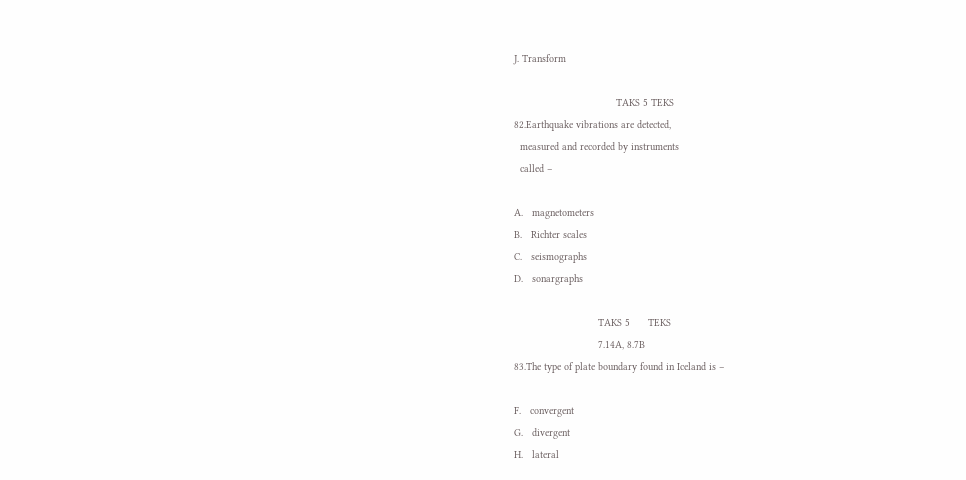J. Transform

                                  TAKS 5 TEKS
82.Earthquake vibrations are detected,
  measured and recorded by instruments
  called –

A.   magnetometers
B.   Richter scales
C.   seismographs
D.   sonargraphs

                            TAKS 5      TEKS
                            7.14A, 8.7B
83.The type of plate boundary found in Iceland is –

F.   convergent
G.   divergent
H.   lateral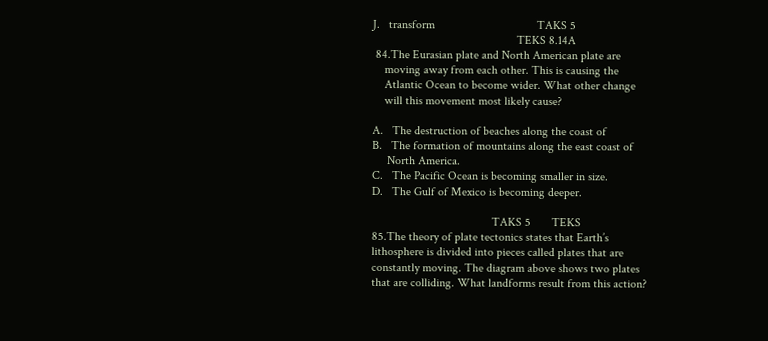J.   transform                                  TAKS 5
                                                TEKS 8.14A
 84.The Eurasian plate and North American plate are
    moving away from each other. This is causing the
    Atlantic Ocean to become wider. What other change
    will this movement most likely cause?

A.   The destruction of beaches along the coast of
B.   The formation of mountains along the east coast of
     North America.
C.   The Pacific Ocean is becoming smaller in size.
D.   The Gulf of Mexico is becoming deeper.

                                        TAKS 5       TEKS
85.The theory of plate tectonics states that Earth’s
lithosphere is divided into pieces called plates that are
constantly moving. The diagram above shows two plates
that are colliding. What landforms result from this action?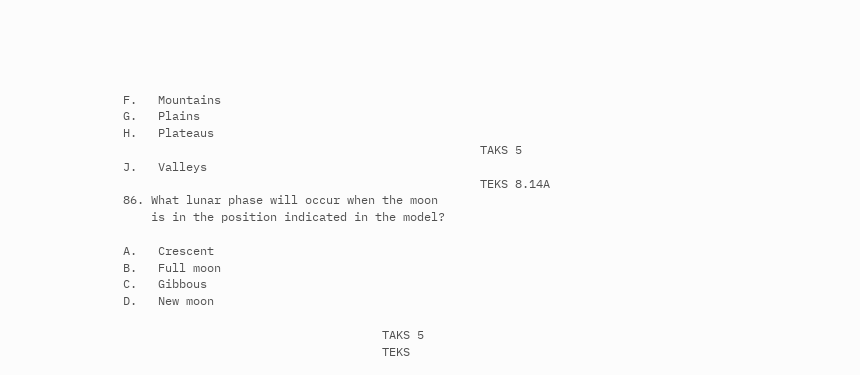F.   Mountains
G.   Plains
H.   Plateaus
                                                   TAKS 5
J.   Valleys
                                                   TEKS 8.14A
86. What lunar phase will occur when the moon
    is in the position indicated in the model?

A.   Crescent
B.   Full moon
C.   Gibbous
D.   New moon

                                     TAKS 5
                                     TEKS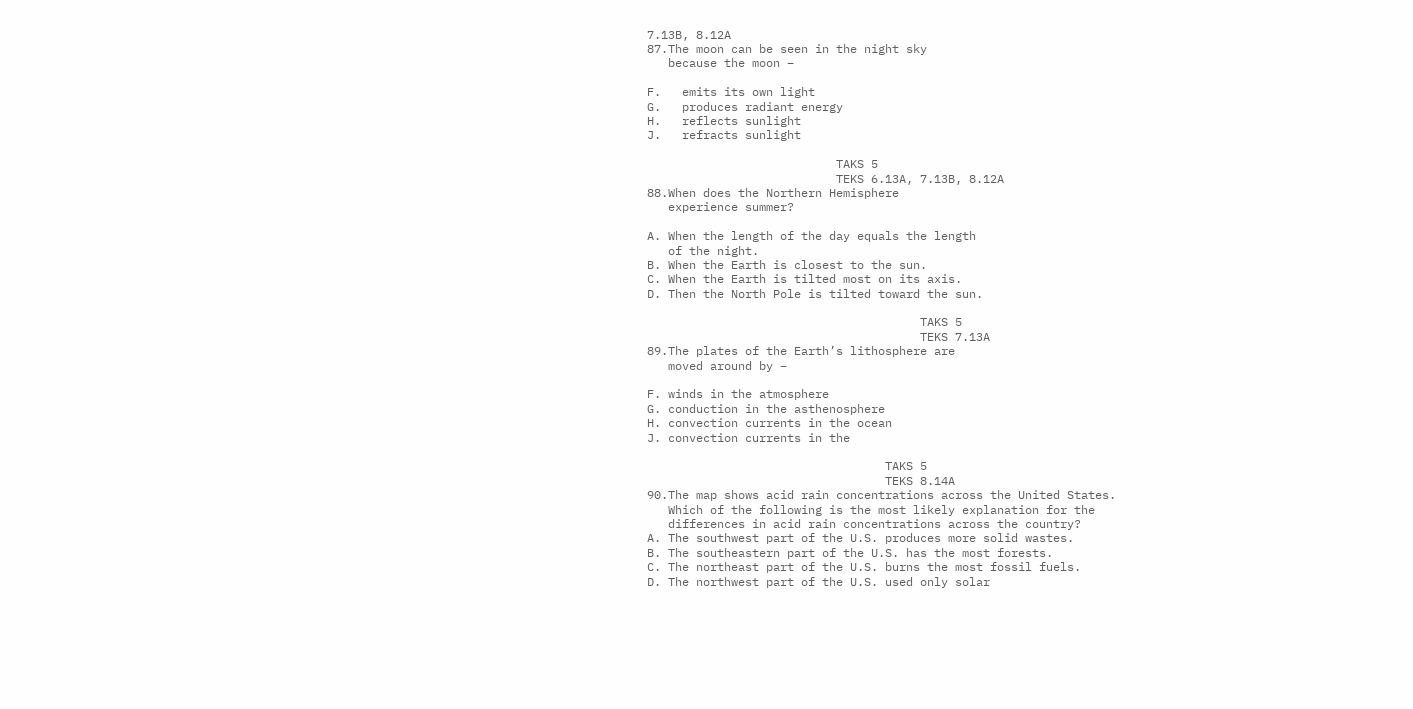7.13B, 8.12A
87.The moon can be seen in the night sky
   because the moon –

F.   emits its own light
G.   produces radiant energy
H.   reflects sunlight
J.   refracts sunlight

                           TAKS 5
                           TEKS 6.13A, 7.13B, 8.12A
88.When does the Northern Hemisphere
   experience summer?

A. When the length of the day equals the length
   of the night.
B. When the Earth is closest to the sun.
C. When the Earth is tilted most on its axis.
D. Then the North Pole is tilted toward the sun.

                                       TAKS 5
                                       TEKS 7.13A
89.The plates of the Earth’s lithosphere are
   moved around by –

F. winds in the atmosphere
G. conduction in the asthenosphere
H. convection currents in the ocean
J. convection currents in the

                                  TAKS 5
                                  TEKS 8.14A
90.The map shows acid rain concentrations across the United States.
   Which of the following is the most likely explanation for the
   differences in acid rain concentrations across the country?
A. The southwest part of the U.S. produces more solid wastes.
B. The southeastern part of the U.S. has the most forests.
C. The northeast part of the U.S. burns the most fossil fuels.
D. The northwest part of the U.S. used only solar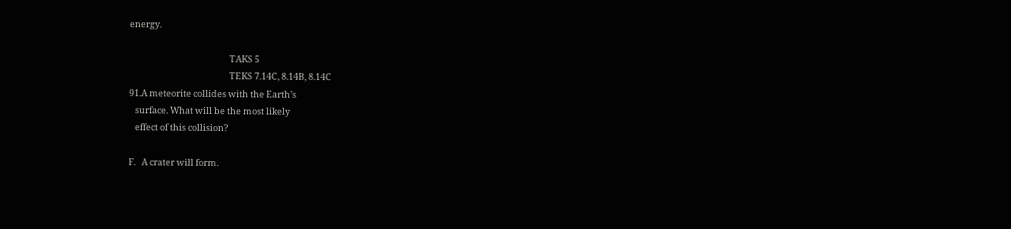energy.

                                                  TAKS 5
                                                  TEKS 7.14C, 8.14B, 8.14C
91.A meteorite collides with the Earth’s
   surface. What will be the most likely
   effect of this collision?

F.   A crater will form.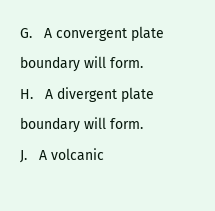G.   A convergent plate boundary will form.
H.   A divergent plate boundary will form.
J.   A volcanic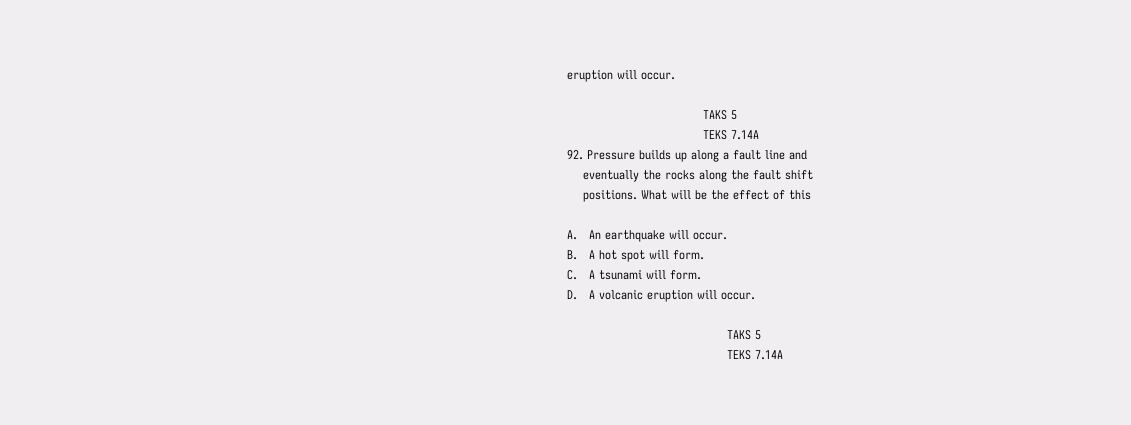eruption will occur.

                                  TAKS 5
                                  TEKS 7.14A
92. Pressure builds up along a fault line and
    eventually the rocks along the fault shift
    positions. What will be the effect of this

A.   An earthquake will occur.
B.   A hot spot will form.
C.   A tsunami will form.
D.   A volcanic eruption will occur.

                                        TAKS 5
                                        TEKS 7.14A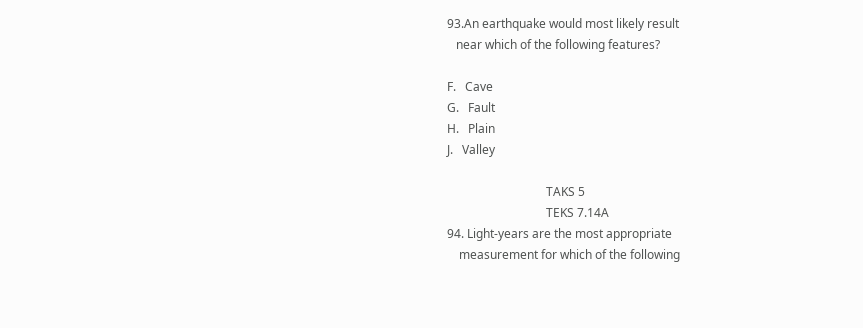93.An earthquake would most likely result
   near which of the following features?

F.   Cave
G.   Fault
H.   Plain
J.   Valley

                                 TAKS 5
                                 TEKS 7.14A
94. Light-years are the most appropriate
    measurement for which of the following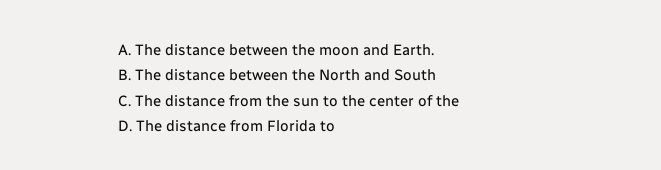A. The distance between the moon and Earth.
B. The distance between the North and South
C. The distance from the sun to the center of the
D. The distance from Florida to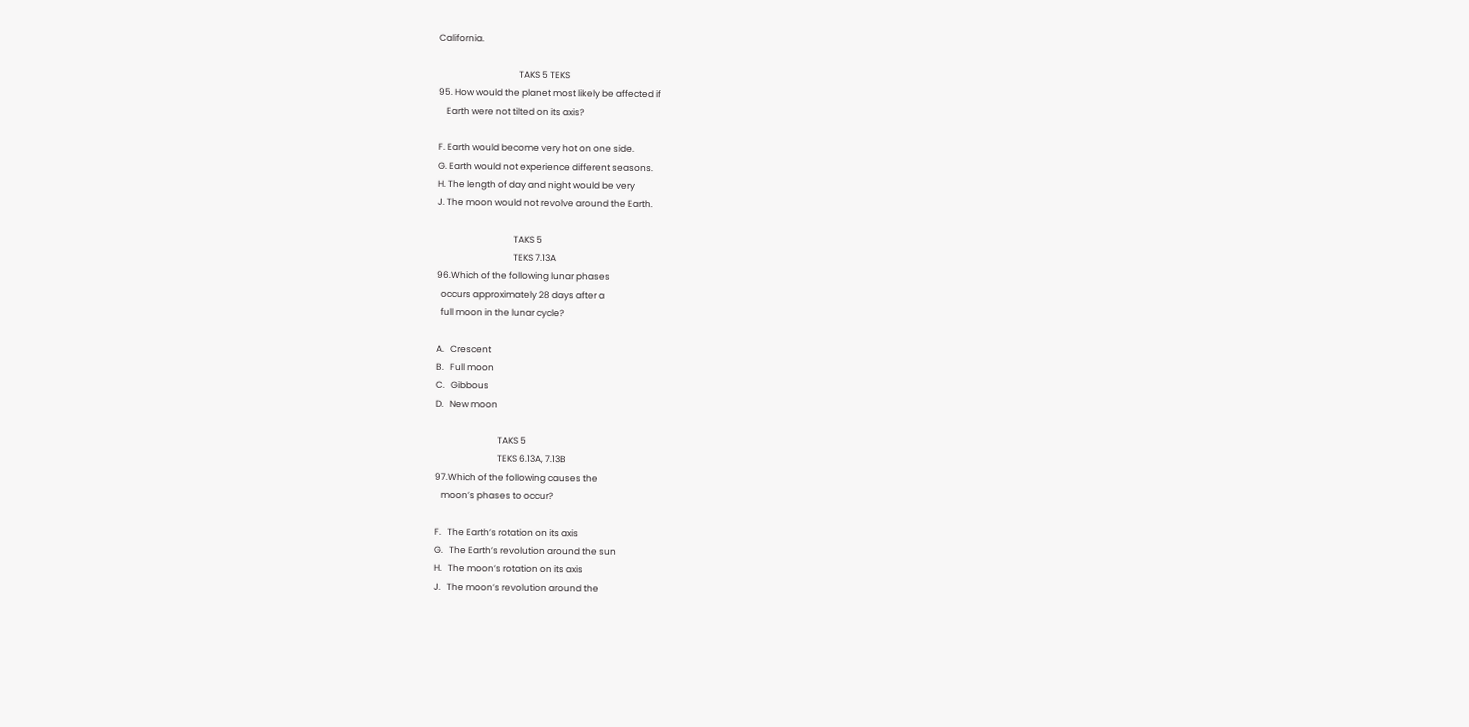California.

                                        TAKS 5 TEKS
95. How would the planet most likely be affected if
    Earth were not tilted on its axis?

F. Earth would become very hot on one side.
G. Earth would not experience different seasons.
H. The length of day and night would be very
J. The moon would not revolve around the Earth.

                                      TAKS 5
                                      TEKS 7.13A
96.Which of the following lunar phases
  occurs approximately 28 days after a
  full moon in the lunar cycle?

A.   Crescent
B.   Full moon
C.   Gibbous
D.   New moon

                               TAKS 5
                               TEKS 6.13A, 7.13B
97.Which of the following causes the
   moon’s phases to occur?

F.   The Earth’s rotation on its axis
G.   The Earth’s revolution around the sun
H.   The moon’s rotation on its axis
J.   The moon’s revolution around the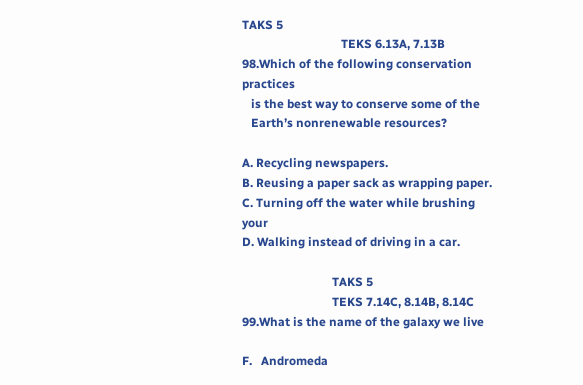TAKS 5
                                 TEKS 6.13A, 7.13B
98.Which of the following conservation practices
   is the best way to conserve some of the
   Earth’s nonrenewable resources?

A. Recycling newspapers.
B. Reusing a paper sack as wrapping paper.
C. Turning off the water while brushing your
D. Walking instead of driving in a car.

                              TAKS 5
                              TEKS 7.14C, 8.14B, 8.14C
99.What is the name of the galaxy we live

F.   Andromeda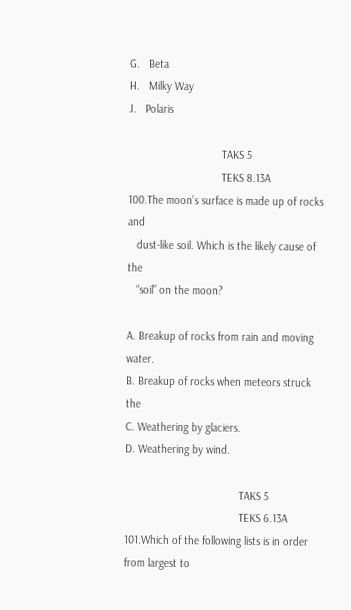G.   Beta
H.   Milky Way
J.   Polaris

                               TAKS 5
                               TEKS 8.13A
100.The moon’s surface is made up of rocks and
   dust-like soil. Which is the likely cause of the
   “soil” on the moon?

A. Breakup of rocks from rain and moving water.
B. Breakup of rocks when meteors struck the
C. Weathering by glaciers.
D. Weathering by wind.

                                      TAKS 5
                                      TEKS 6.13A
101.Which of the following lists is in order from largest to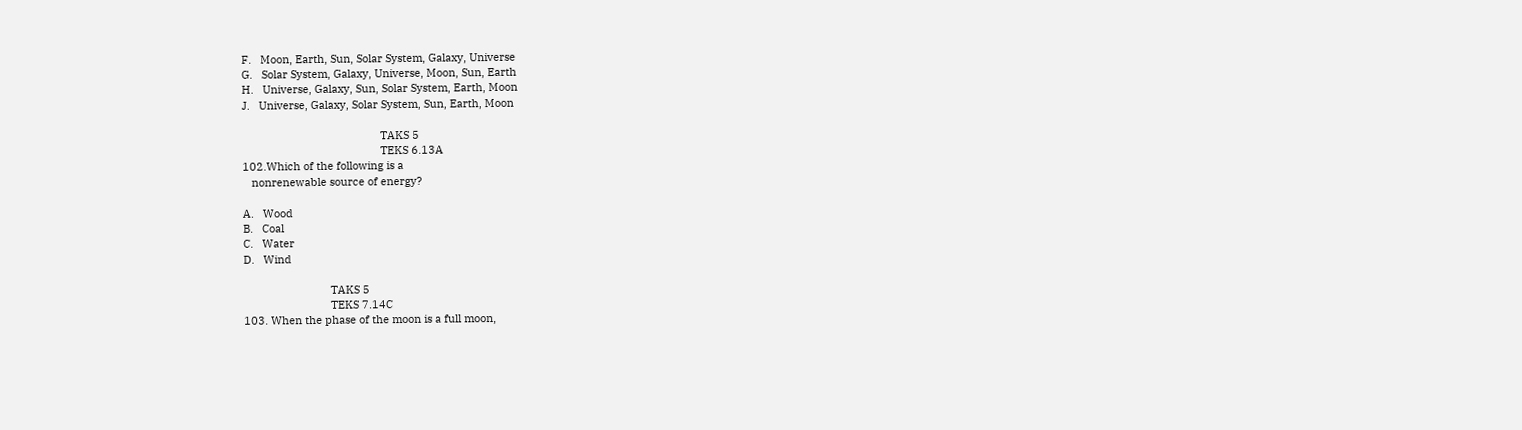F.   Moon, Earth, Sun, Solar System, Galaxy, Universe
G.   Solar System, Galaxy, Universe, Moon, Sun, Earth
H.   Universe, Galaxy, Sun, Solar System, Earth, Moon
J.   Universe, Galaxy, Solar System, Sun, Earth, Moon

                                              TAKS 5
                                              TEKS 6.13A
102.Which of the following is a
   nonrenewable source of energy?

A.   Wood
B.   Coal
C.   Water
D.   Wind

                             TAKS 5
                             TEKS 7.14C
103. When the phase of the moon is a full moon,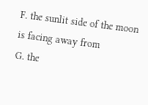F. the sunlit side of the moon is facing away from
G. the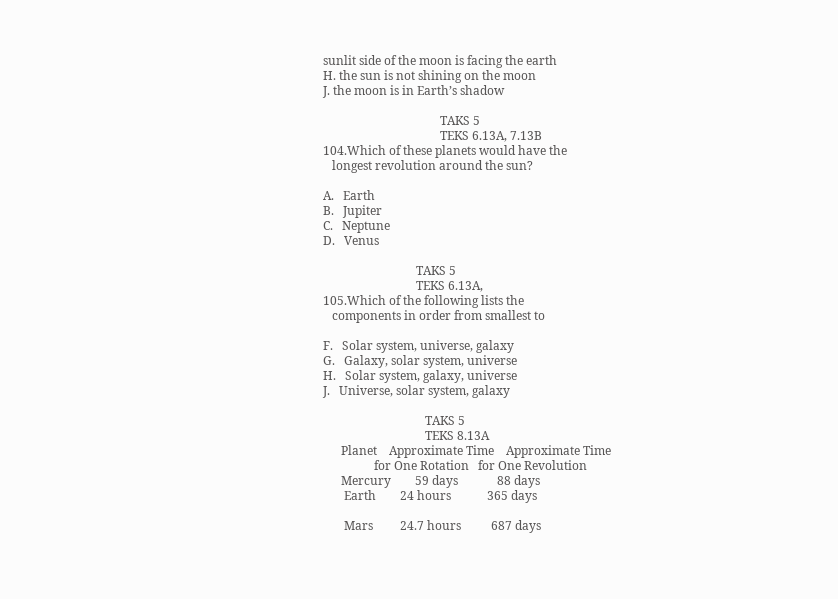sunlit side of the moon is facing the earth
H. the sun is not shining on the moon
J. the moon is in Earth’s shadow

                                       TAKS 5
                                       TEKS 6.13A, 7.13B
104.Which of these planets would have the
   longest revolution around the sun?

A.   Earth
B.   Jupiter
C.   Neptune
D.   Venus

                               TAKS 5
                               TEKS 6.13A,
105.Which of the following lists the
   components in order from smallest to

F.   Solar system, universe, galaxy
G.   Galaxy, solar system, universe
H.   Solar system, galaxy, universe
J.   Universe, solar system, galaxy

                                  TAKS 5
                                  TEKS 8.13A
      Planet    Approximate Time    Approximate Time
                 for One Rotation   for One Revolution
      Mercury        59 days             88 days
       Earth        24 hours            365 days

       Mars         24.7 hours          687 days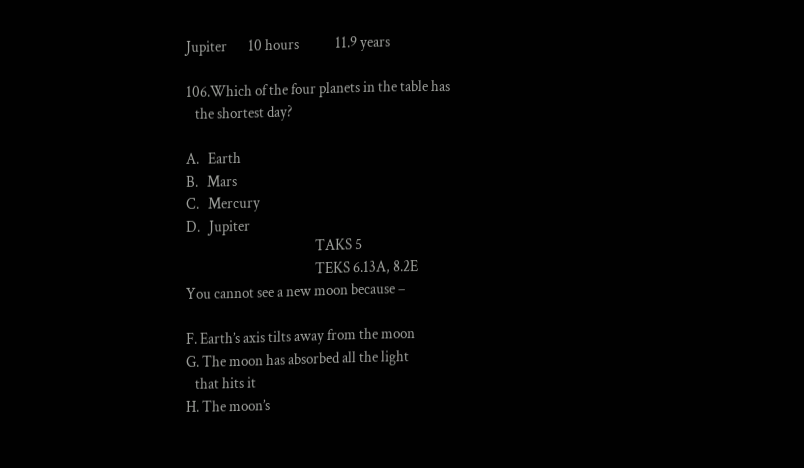Jupiter       10 hours            11.9 years

106.Which of the four planets in the table has
   the shortest day?

A.   Earth
B.   Mars
C.   Mercury
D.   Jupiter
                                           TAKS 5
                                           TEKS 6.13A, 8.2E
You cannot see a new moon because –

F. Earth’s axis tilts away from the moon
G. The moon has absorbed all the light
   that hits it
H. The moon’s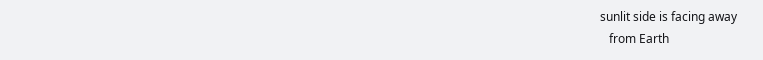sunlit side is facing away
   from Earth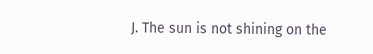J. The sun is not shining on the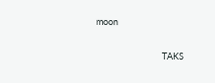moon

                                 TAKS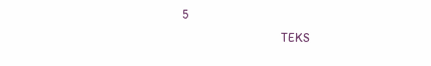5
                                 TEKS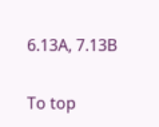6.13A, 7.13B

To top